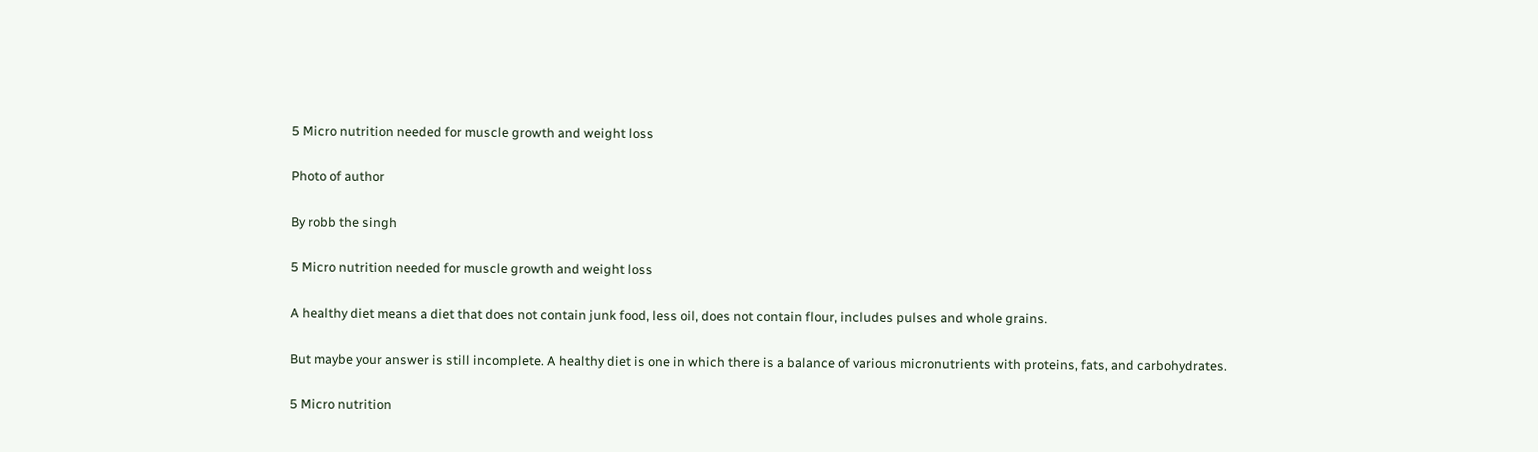5 Micro nutrition needed for muscle growth and weight loss

Photo of author

By robb the singh

5 Micro nutrition needed for muscle growth and weight loss

A healthy diet means a diet that does not contain junk food, less oil, does not contain flour, includes pulses and whole grains.

But maybe your answer is still incomplete. A healthy diet is one in which there is a balance of various micronutrients with proteins, fats, and carbohydrates.

5 Micro nutrition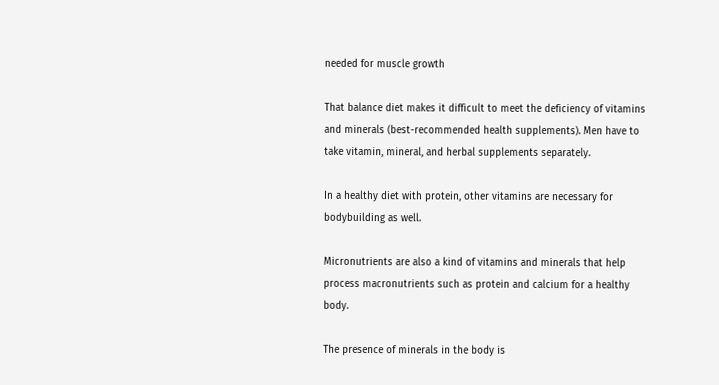needed for muscle growth

That balance diet makes it difficult to meet the deficiency of vitamins and minerals (best-recommended health supplements). Men have to take vitamin, mineral, and herbal supplements separately.

In a healthy diet with protein, other vitamins are necessary for bodybuilding as well.

Micronutrients are also a kind of vitamins and minerals that help process macronutrients such as protein and calcium for a healthy body.

The presence of minerals in the body is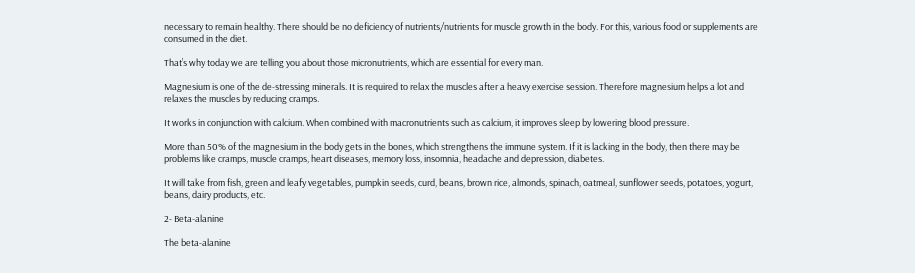necessary to remain healthy. There should be no deficiency of nutrients/nutrients for muscle growth in the body. For this, various food or supplements are consumed in the diet.

That’s why today we are telling you about those micronutrients, which are essential for every man.

Magnesium is one of the de-stressing minerals. It is required to relax the muscles after a heavy exercise session. Therefore magnesium helps a lot and relaxes the muscles by reducing cramps.

It works in conjunction with calcium. When combined with macronutrients such as calcium, it improves sleep by lowering blood pressure.

More than 50% of the magnesium in the body gets in the bones, which strengthens the immune system. If it is lacking in the body, then there may be problems like cramps, muscle cramps, heart diseases, memory loss, insomnia, headache and depression, diabetes.

It will take from fish, green and leafy vegetables, pumpkin seeds, curd, beans, brown rice, almonds, spinach, oatmeal, sunflower seeds, potatoes, yogurt, beans, dairy products, etc.

2- Beta-alanine

The beta-alanine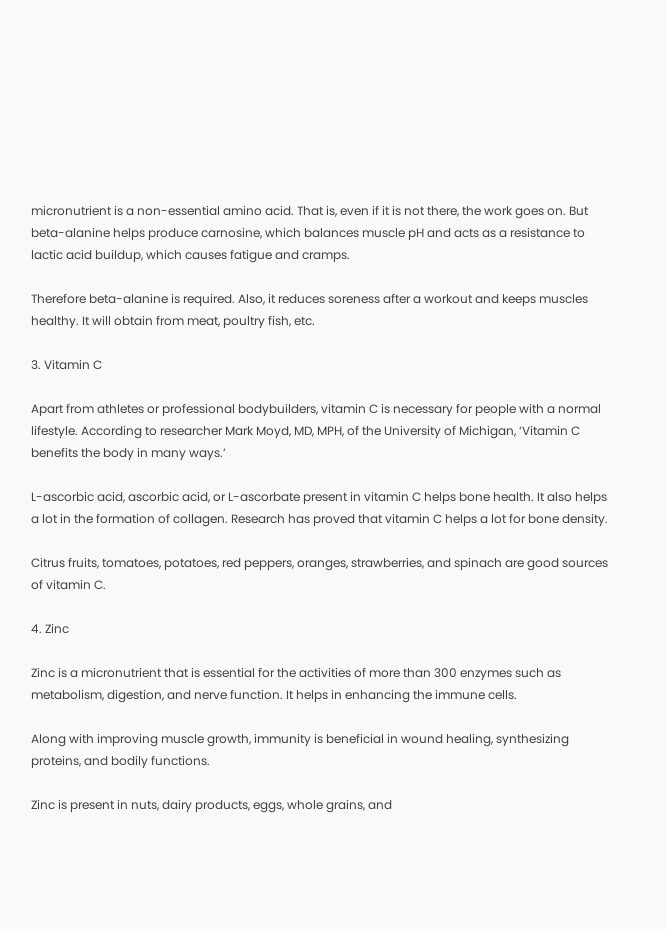micronutrient is a non-essential amino acid. That is, even if it is not there, the work goes on. But beta-alanine helps produce carnosine, which balances muscle pH and acts as a resistance to lactic acid buildup, which causes fatigue and cramps.

Therefore beta-alanine is required. Also, it reduces soreness after a workout and keeps muscles healthy. It will obtain from meat, poultry fish, etc.

3. Vitamin C

Apart from athletes or professional bodybuilders, vitamin C is necessary for people with a normal lifestyle. According to researcher Mark Moyd, MD, MPH, of the University of Michigan, ‘Vitamin C benefits the body in many ways.’

L-ascorbic acid, ascorbic acid, or L-ascorbate present in vitamin C helps bone health. It also helps a lot in the formation of collagen. Research has proved that vitamin C helps a lot for bone density.

Citrus fruits, tomatoes, potatoes, red peppers, oranges, strawberries, and spinach are good sources of vitamin C.

4. Zinc

Zinc is a micronutrient that is essential for the activities of more than 300 enzymes such as metabolism, digestion, and nerve function. It helps in enhancing the immune cells.

Along with improving muscle growth, immunity is beneficial in wound healing, synthesizing proteins, and bodily functions.

Zinc is present in nuts, dairy products, eggs, whole grains, and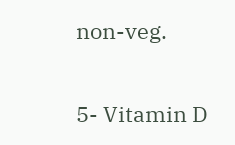non-veg.

5- Vitamin D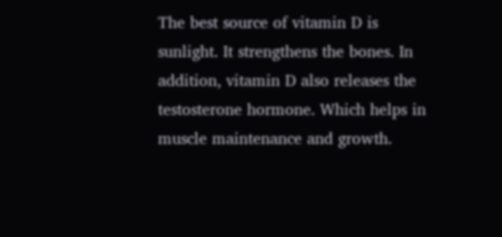The best source of vitamin D is sunlight. It strengthens the bones. In addition, vitamin D also releases the testosterone hormone. Which helps in muscle maintenance and growth.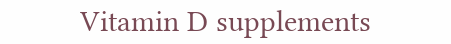Vitamin D supplements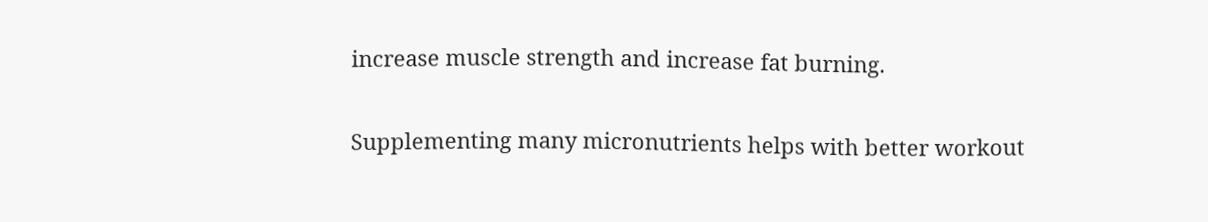increase muscle strength and increase fat burning.

Supplementing many micronutrients helps with better workout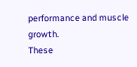performance and muscle growth.
These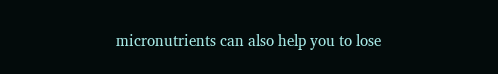micronutrients can also help you to lose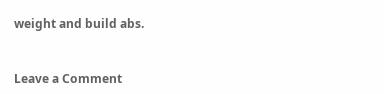weight and build abs.


Leave a Comment